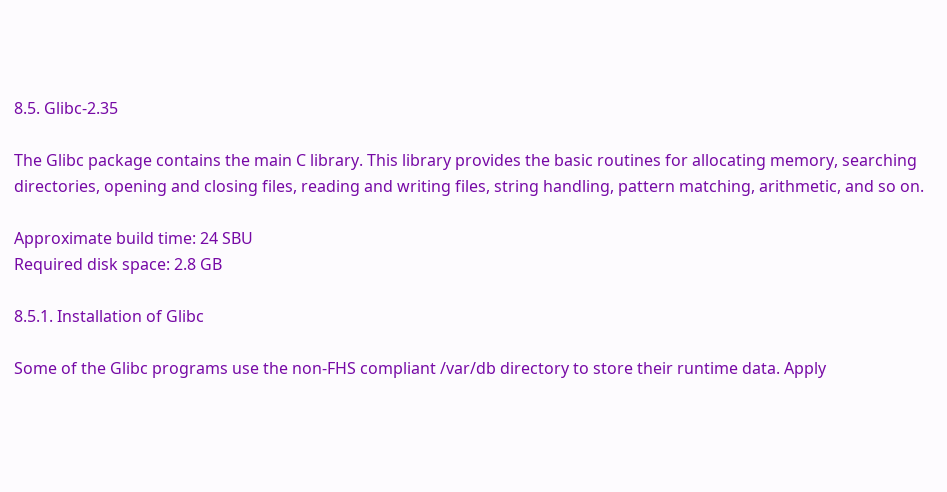8.5. Glibc-2.35

The Glibc package contains the main C library. This library provides the basic routines for allocating memory, searching directories, opening and closing files, reading and writing files, string handling, pattern matching, arithmetic, and so on.

Approximate build time: 24 SBU
Required disk space: 2.8 GB

8.5.1. Installation of Glibc

Some of the Glibc programs use the non-FHS compliant /var/db directory to store their runtime data. Apply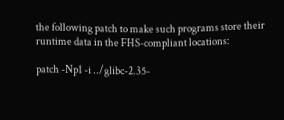the following patch to make such programs store their runtime data in the FHS-compliant locations:

patch -Np1 -i ../glibc-2.35-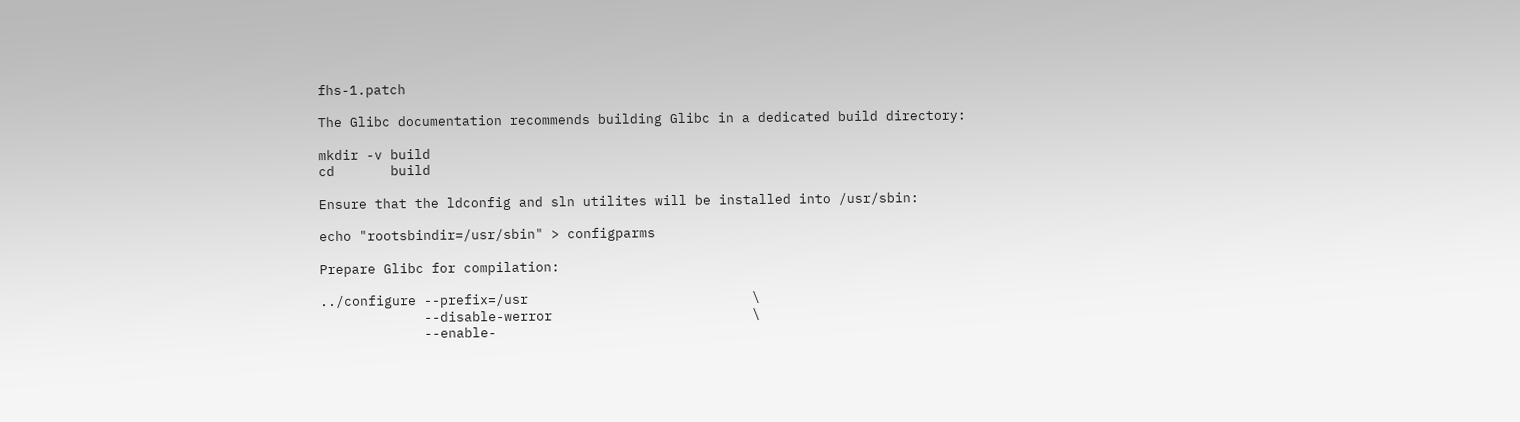fhs-1.patch

The Glibc documentation recommends building Glibc in a dedicated build directory:

mkdir -v build
cd       build

Ensure that the ldconfig and sln utilites will be installed into /usr/sbin:

echo "rootsbindir=/usr/sbin" > configparms

Prepare Glibc for compilation:

../configure --prefix=/usr                            \
             --disable-werror                         \
             --enable-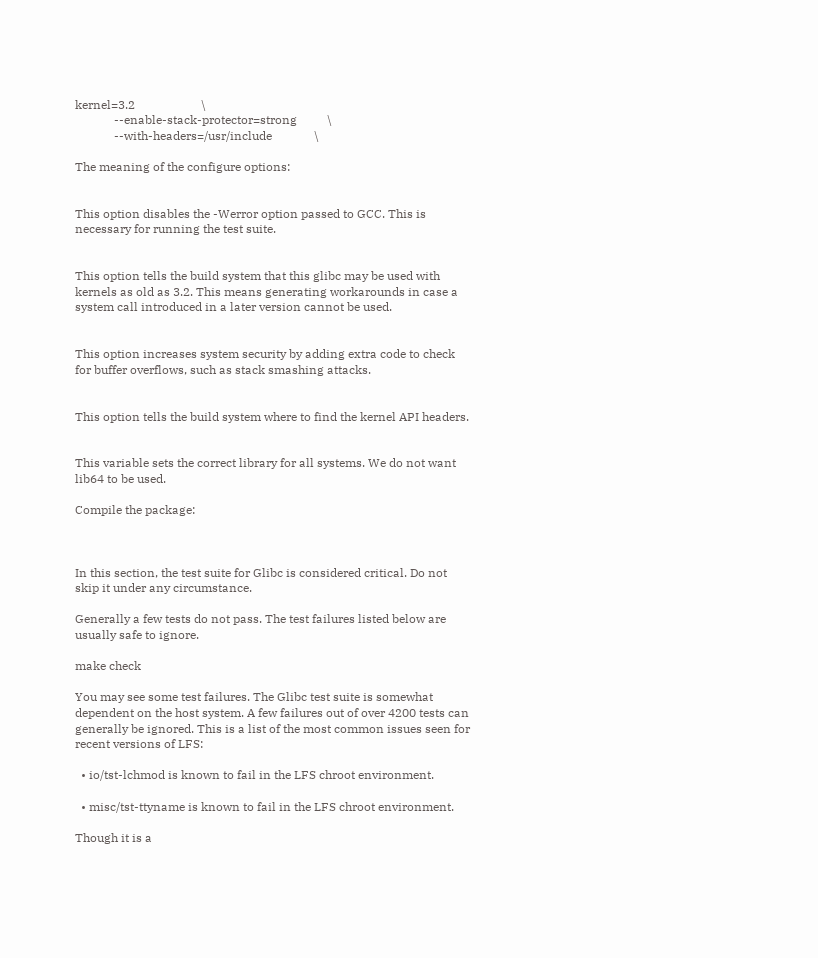kernel=3.2                      \
             --enable-stack-protector=strong          \
             --with-headers=/usr/include              \

The meaning of the configure options:


This option disables the -Werror option passed to GCC. This is necessary for running the test suite.


This option tells the build system that this glibc may be used with kernels as old as 3.2. This means generating workarounds in case a system call introduced in a later version cannot be used.


This option increases system security by adding extra code to check for buffer overflows, such as stack smashing attacks.


This option tells the build system where to find the kernel API headers.


This variable sets the correct library for all systems. We do not want lib64 to be used.

Compile the package:



In this section, the test suite for Glibc is considered critical. Do not skip it under any circumstance.

Generally a few tests do not pass. The test failures listed below are usually safe to ignore.

make check

You may see some test failures. The Glibc test suite is somewhat dependent on the host system. A few failures out of over 4200 tests can generally be ignored. This is a list of the most common issues seen for recent versions of LFS:

  • io/tst-lchmod is known to fail in the LFS chroot environment.

  • misc/tst-ttyname is known to fail in the LFS chroot environment.

Though it is a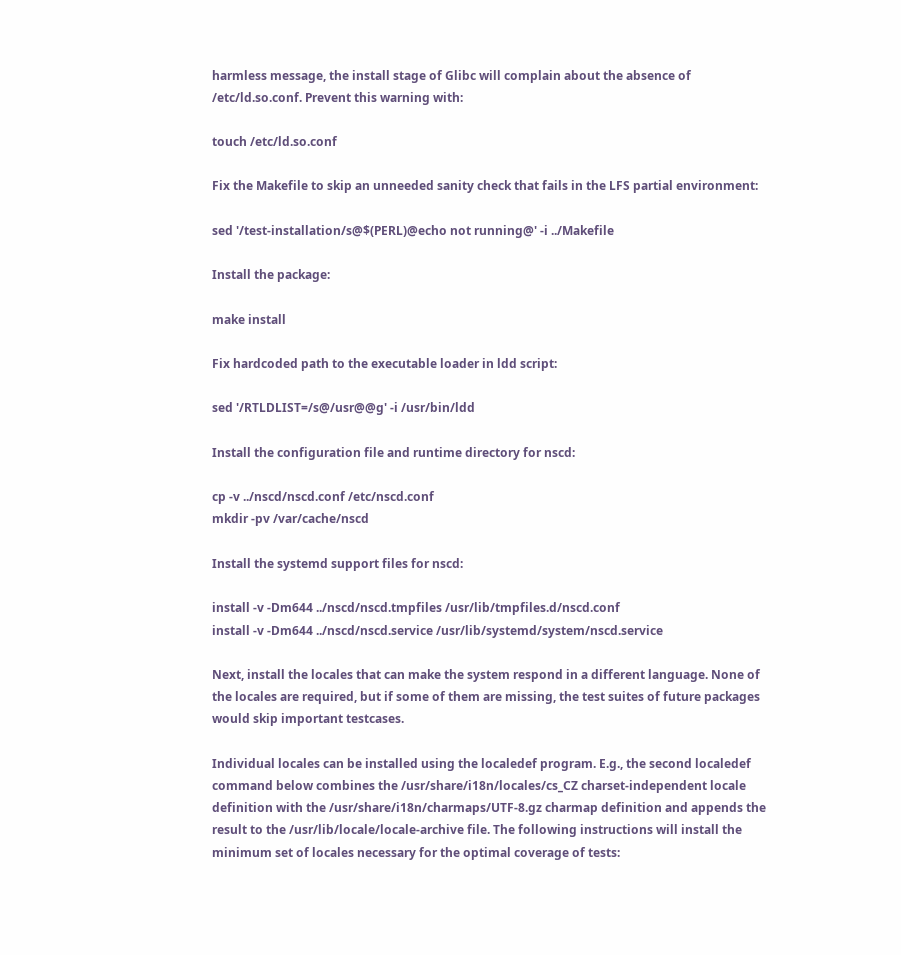harmless message, the install stage of Glibc will complain about the absence of /etc/ld.so.conf. Prevent this warning with:

touch /etc/ld.so.conf

Fix the Makefile to skip an unneeded sanity check that fails in the LFS partial environment:

sed '/test-installation/s@$(PERL)@echo not running@' -i ../Makefile

Install the package:

make install

Fix hardcoded path to the executable loader in ldd script:

sed '/RTLDLIST=/s@/usr@@g' -i /usr/bin/ldd

Install the configuration file and runtime directory for nscd:

cp -v ../nscd/nscd.conf /etc/nscd.conf
mkdir -pv /var/cache/nscd

Install the systemd support files for nscd:

install -v -Dm644 ../nscd/nscd.tmpfiles /usr/lib/tmpfiles.d/nscd.conf
install -v -Dm644 ../nscd/nscd.service /usr/lib/systemd/system/nscd.service

Next, install the locales that can make the system respond in a different language. None of the locales are required, but if some of them are missing, the test suites of future packages would skip important testcases.

Individual locales can be installed using the localedef program. E.g., the second localedef command below combines the /usr/share/i18n/locales/cs_CZ charset-independent locale definition with the /usr/share/i18n/charmaps/UTF-8.gz charmap definition and appends the result to the /usr/lib/locale/locale-archive file. The following instructions will install the minimum set of locales necessary for the optimal coverage of tests: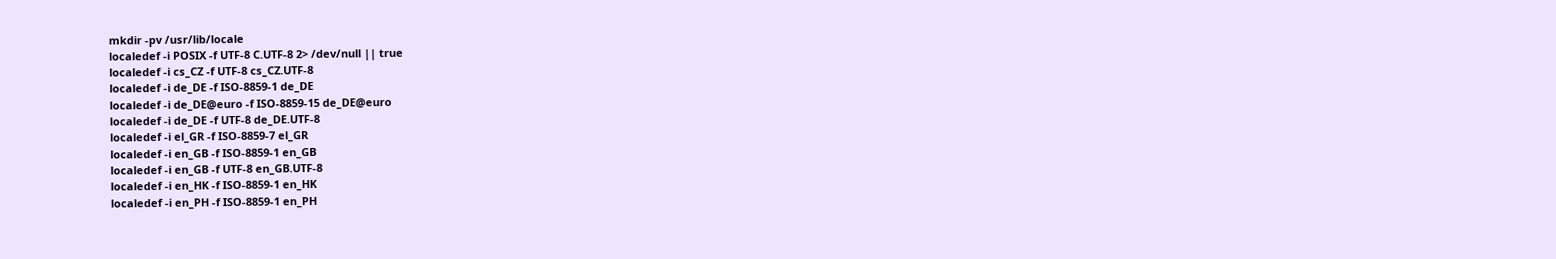mkdir -pv /usr/lib/locale
localedef -i POSIX -f UTF-8 C.UTF-8 2> /dev/null || true
localedef -i cs_CZ -f UTF-8 cs_CZ.UTF-8
localedef -i de_DE -f ISO-8859-1 de_DE
localedef -i de_DE@euro -f ISO-8859-15 de_DE@euro
localedef -i de_DE -f UTF-8 de_DE.UTF-8
localedef -i el_GR -f ISO-8859-7 el_GR
localedef -i en_GB -f ISO-8859-1 en_GB
localedef -i en_GB -f UTF-8 en_GB.UTF-8
localedef -i en_HK -f ISO-8859-1 en_HK
localedef -i en_PH -f ISO-8859-1 en_PH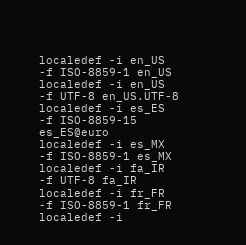localedef -i en_US -f ISO-8859-1 en_US
localedef -i en_US -f UTF-8 en_US.UTF-8
localedef -i es_ES -f ISO-8859-15 es_ES@euro
localedef -i es_MX -f ISO-8859-1 es_MX
localedef -i fa_IR -f UTF-8 fa_IR
localedef -i fr_FR -f ISO-8859-1 fr_FR
localedef -i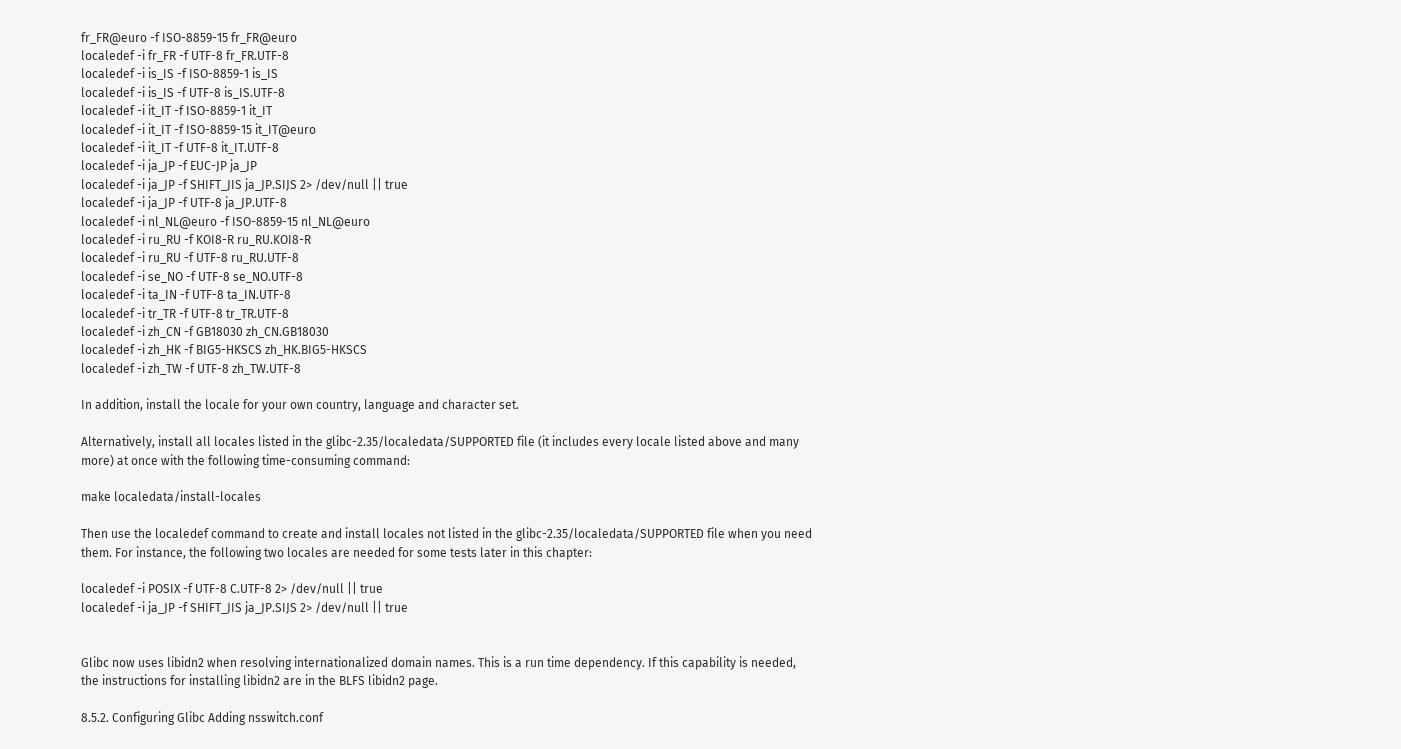fr_FR@euro -f ISO-8859-15 fr_FR@euro
localedef -i fr_FR -f UTF-8 fr_FR.UTF-8
localedef -i is_IS -f ISO-8859-1 is_IS
localedef -i is_IS -f UTF-8 is_IS.UTF-8
localedef -i it_IT -f ISO-8859-1 it_IT
localedef -i it_IT -f ISO-8859-15 it_IT@euro
localedef -i it_IT -f UTF-8 it_IT.UTF-8
localedef -i ja_JP -f EUC-JP ja_JP
localedef -i ja_JP -f SHIFT_JIS ja_JP.SIJS 2> /dev/null || true
localedef -i ja_JP -f UTF-8 ja_JP.UTF-8
localedef -i nl_NL@euro -f ISO-8859-15 nl_NL@euro
localedef -i ru_RU -f KOI8-R ru_RU.KOI8-R
localedef -i ru_RU -f UTF-8 ru_RU.UTF-8
localedef -i se_NO -f UTF-8 se_NO.UTF-8
localedef -i ta_IN -f UTF-8 ta_IN.UTF-8
localedef -i tr_TR -f UTF-8 tr_TR.UTF-8
localedef -i zh_CN -f GB18030 zh_CN.GB18030
localedef -i zh_HK -f BIG5-HKSCS zh_HK.BIG5-HKSCS
localedef -i zh_TW -f UTF-8 zh_TW.UTF-8

In addition, install the locale for your own country, language and character set.

Alternatively, install all locales listed in the glibc-2.35/localedata/SUPPORTED file (it includes every locale listed above and many more) at once with the following time-consuming command:

make localedata/install-locales

Then use the localedef command to create and install locales not listed in the glibc-2.35/localedata/SUPPORTED file when you need them. For instance, the following two locales are needed for some tests later in this chapter:

localedef -i POSIX -f UTF-8 C.UTF-8 2> /dev/null || true
localedef -i ja_JP -f SHIFT_JIS ja_JP.SIJS 2> /dev/null || true


Glibc now uses libidn2 when resolving internationalized domain names. This is a run time dependency. If this capability is needed, the instructions for installing libidn2 are in the BLFS libidn2 page.

8.5.2. Configuring Glibc Adding nsswitch.conf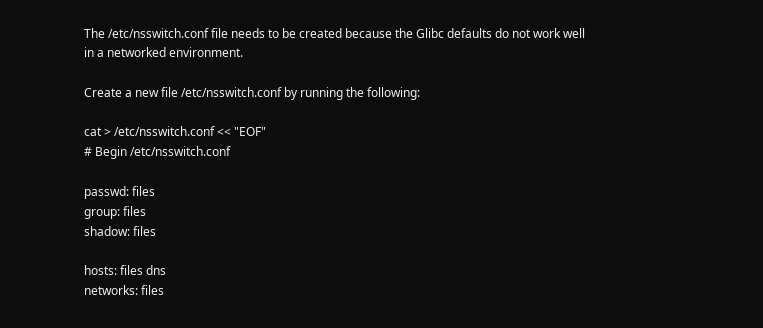The /etc/nsswitch.conf file needs to be created because the Glibc defaults do not work well in a networked environment.

Create a new file /etc/nsswitch.conf by running the following:

cat > /etc/nsswitch.conf << "EOF"
# Begin /etc/nsswitch.conf

passwd: files
group: files
shadow: files

hosts: files dns
networks: files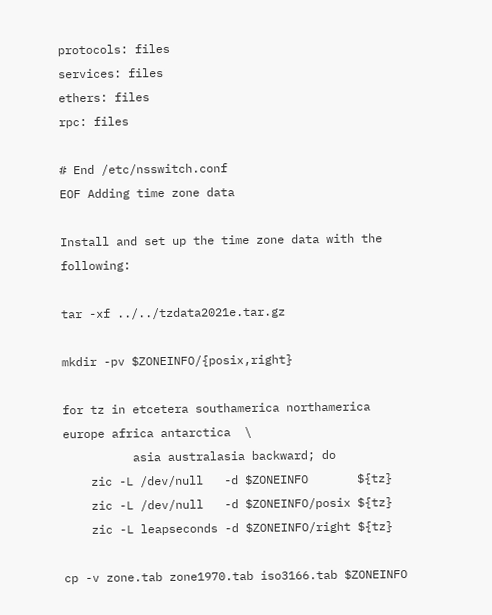protocols: files
services: files
ethers: files
rpc: files

# End /etc/nsswitch.conf
EOF Adding time zone data

Install and set up the time zone data with the following:

tar -xf ../../tzdata2021e.tar.gz

mkdir -pv $ZONEINFO/{posix,right}

for tz in etcetera southamerica northamerica europe africa antarctica  \
          asia australasia backward; do
    zic -L /dev/null   -d $ZONEINFO       ${tz}
    zic -L /dev/null   -d $ZONEINFO/posix ${tz}
    zic -L leapseconds -d $ZONEINFO/right ${tz}

cp -v zone.tab zone1970.tab iso3166.tab $ZONEINFO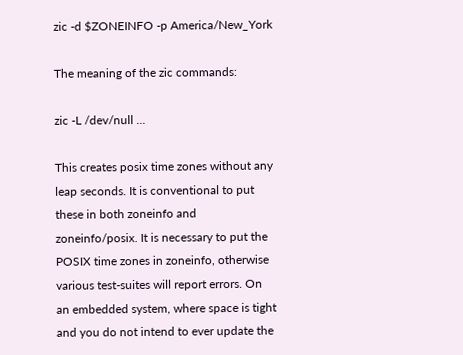zic -d $ZONEINFO -p America/New_York

The meaning of the zic commands:

zic -L /dev/null ...

This creates posix time zones without any leap seconds. It is conventional to put these in both zoneinfo and zoneinfo/posix. It is necessary to put the POSIX time zones in zoneinfo, otherwise various test-suites will report errors. On an embedded system, where space is tight and you do not intend to ever update the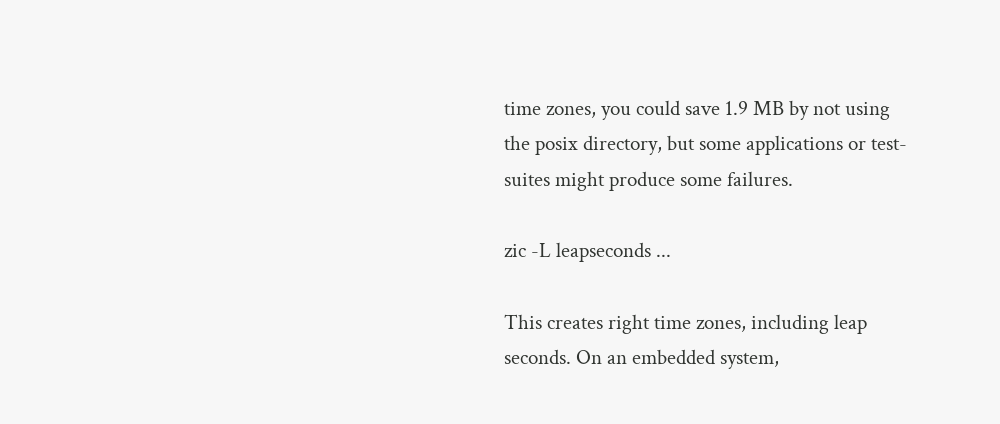time zones, you could save 1.9 MB by not using the posix directory, but some applications or test-suites might produce some failures.

zic -L leapseconds ...

This creates right time zones, including leap seconds. On an embedded system,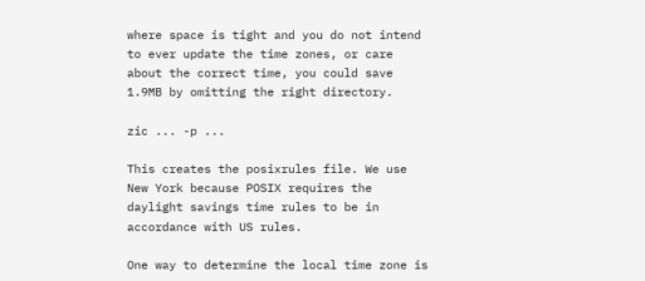where space is tight and you do not intend to ever update the time zones, or care about the correct time, you could save 1.9MB by omitting the right directory.

zic ... -p ...

This creates the posixrules file. We use New York because POSIX requires the daylight savings time rules to be in accordance with US rules.

One way to determine the local time zone is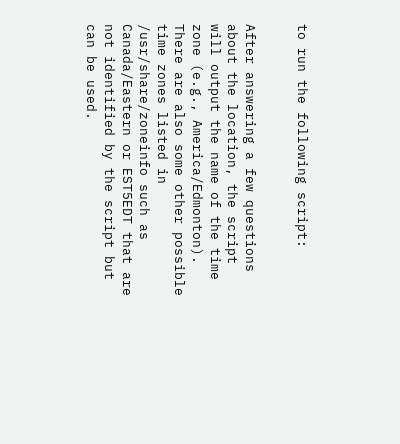to run the following script:


After answering a few questions about the location, the script will output the name of the time zone (e.g., America/Edmonton). There are also some other possible time zones listed in /usr/share/zoneinfo such as Canada/Eastern or EST5EDT that are not identified by the script but can be used.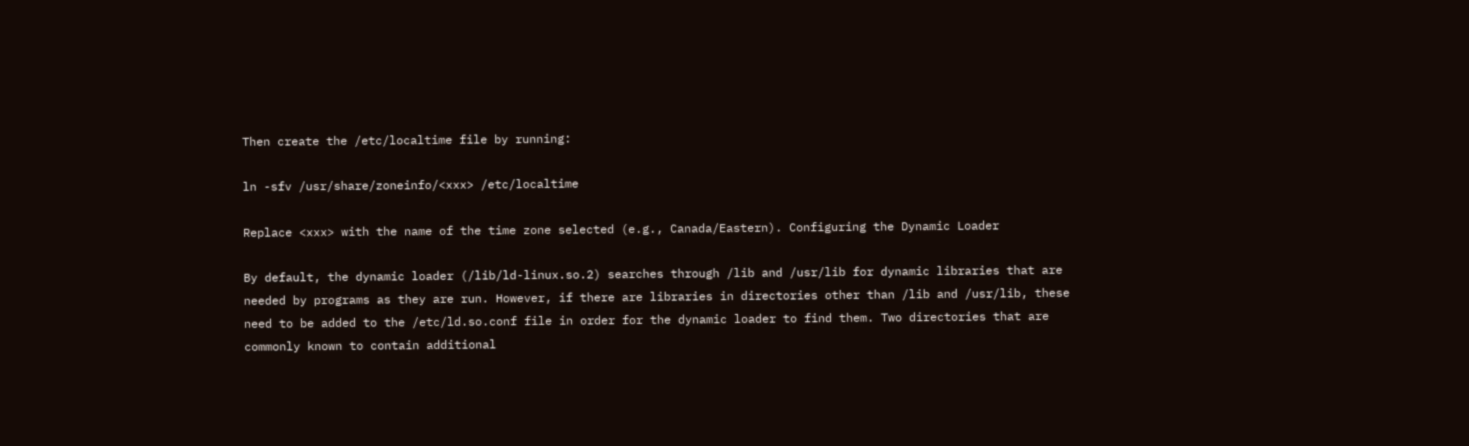Then create the /etc/localtime file by running:

ln -sfv /usr/share/zoneinfo/<xxx> /etc/localtime

Replace <xxx> with the name of the time zone selected (e.g., Canada/Eastern). Configuring the Dynamic Loader

By default, the dynamic loader (/lib/ld-linux.so.2) searches through /lib and /usr/lib for dynamic libraries that are needed by programs as they are run. However, if there are libraries in directories other than /lib and /usr/lib, these need to be added to the /etc/ld.so.conf file in order for the dynamic loader to find them. Two directories that are commonly known to contain additional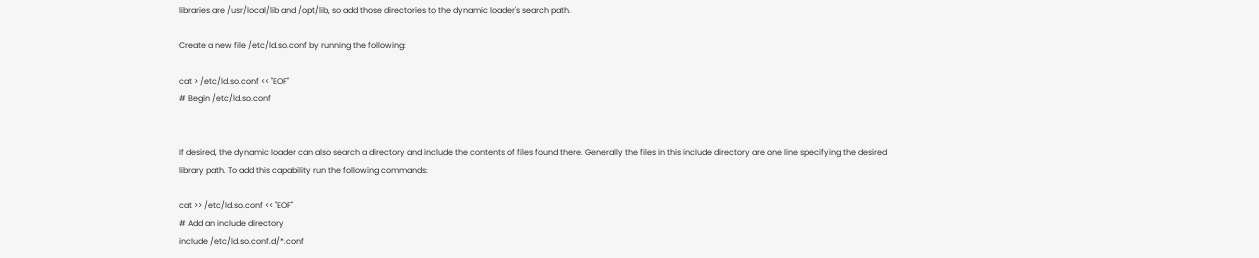libraries are /usr/local/lib and /opt/lib, so add those directories to the dynamic loader's search path.

Create a new file /etc/ld.so.conf by running the following:

cat > /etc/ld.so.conf << "EOF"
# Begin /etc/ld.so.conf


If desired, the dynamic loader can also search a directory and include the contents of files found there. Generally the files in this include directory are one line specifying the desired library path. To add this capability run the following commands:

cat >> /etc/ld.so.conf << "EOF"
# Add an include directory
include /etc/ld.so.conf.d/*.conf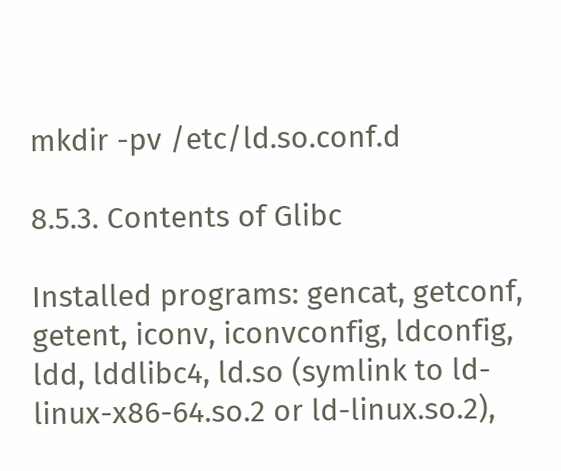mkdir -pv /etc/ld.so.conf.d

8.5.3. Contents of Glibc

Installed programs: gencat, getconf, getent, iconv, iconvconfig, ldconfig, ldd, lddlibc4, ld.so (symlink to ld-linux-x86-64.so.2 or ld-linux.so.2),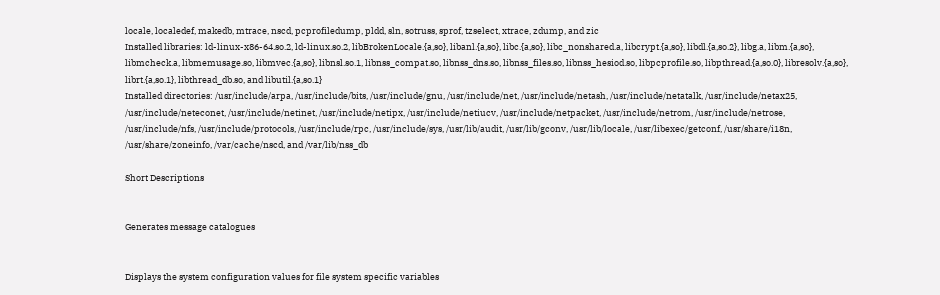locale, localedef, makedb, mtrace, nscd, pcprofiledump, pldd, sln, sotruss, sprof, tzselect, xtrace, zdump, and zic
Installed libraries: ld-linux-x86-64.so.2, ld-linux.so.2, libBrokenLocale.{a,so}, libanl.{a,so}, libc.{a,so}, libc_nonshared.a, libcrypt.{a,so}, libdl.{a,so.2}, libg.a, libm.{a,so}, libmcheck.a, libmemusage.so, libmvec.{a,so}, libnsl.so.1, libnss_compat.so, libnss_dns.so, libnss_files.so, libnss_hesiod.so, libpcprofile.so, libpthread.{a,so.0}, libresolv.{a,so}, librt.{a,so.1}, libthread_db.so, and libutil.{a,so.1}
Installed directories: /usr/include/arpa, /usr/include/bits, /usr/include/gnu, /usr/include/net, /usr/include/netash, /usr/include/netatalk, /usr/include/netax25, /usr/include/neteconet, /usr/include/netinet, /usr/include/netipx, /usr/include/netiucv, /usr/include/netpacket, /usr/include/netrom, /usr/include/netrose, /usr/include/nfs, /usr/include/protocols, /usr/include/rpc, /usr/include/sys, /usr/lib/audit, /usr/lib/gconv, /usr/lib/locale, /usr/libexec/getconf, /usr/share/i18n, /usr/share/zoneinfo, /var/cache/nscd, and /var/lib/nss_db

Short Descriptions


Generates message catalogues


Displays the system configuration values for file system specific variables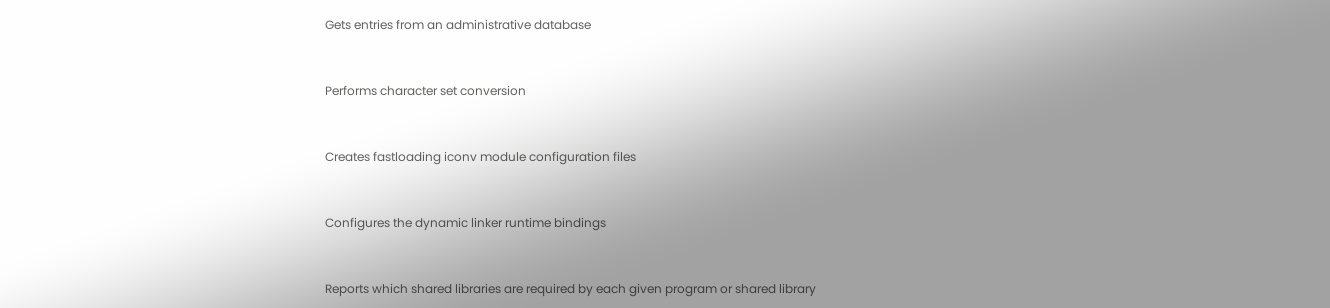Gets entries from an administrative database


Performs character set conversion


Creates fastloading iconv module configuration files


Configures the dynamic linker runtime bindings


Reports which shared libraries are required by each given program or shared library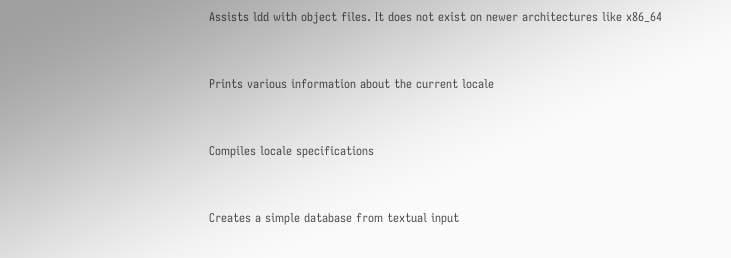Assists ldd with object files. It does not exist on newer architectures like x86_64


Prints various information about the current locale


Compiles locale specifications


Creates a simple database from textual input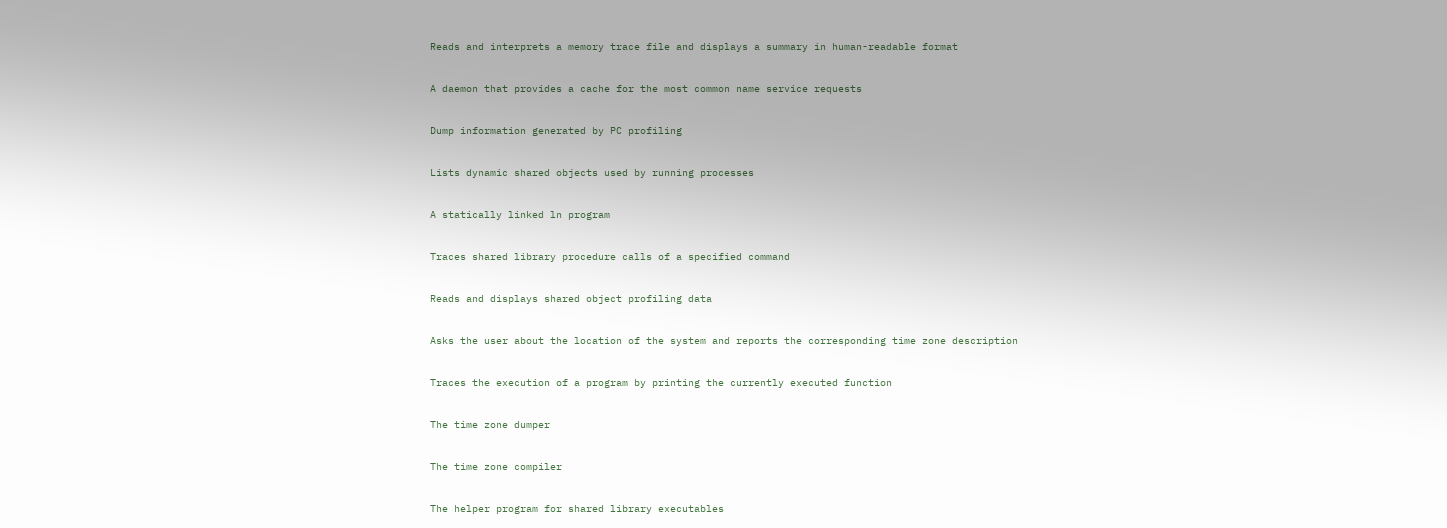Reads and interprets a memory trace file and displays a summary in human-readable format


A daemon that provides a cache for the most common name service requests


Dump information generated by PC profiling


Lists dynamic shared objects used by running processes


A statically linked ln program


Traces shared library procedure calls of a specified command


Reads and displays shared object profiling data


Asks the user about the location of the system and reports the corresponding time zone description


Traces the execution of a program by printing the currently executed function


The time zone dumper


The time zone compiler


The helper program for shared library executables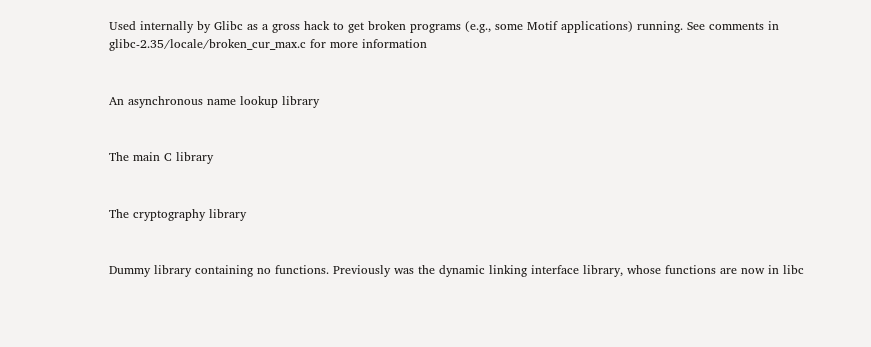Used internally by Glibc as a gross hack to get broken programs (e.g., some Motif applications) running. See comments in glibc-2.35/locale/broken_cur_max.c for more information


An asynchronous name lookup library


The main C library


The cryptography library


Dummy library containing no functions. Previously was the dynamic linking interface library, whose functions are now in libc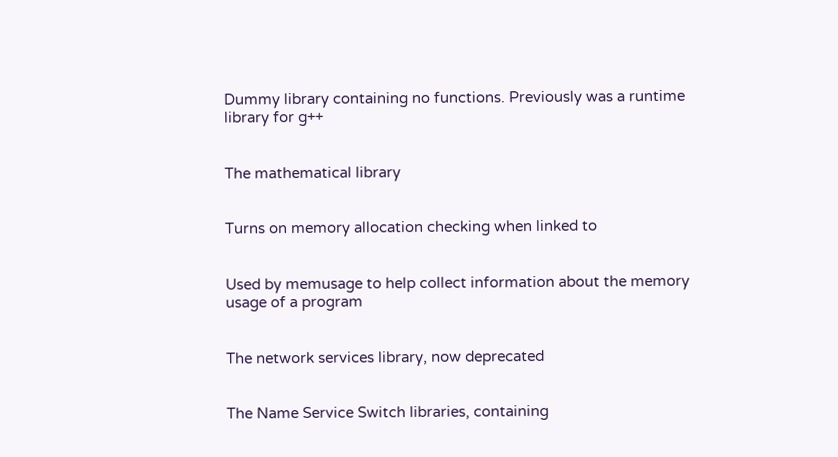Dummy library containing no functions. Previously was a runtime library for g++


The mathematical library


Turns on memory allocation checking when linked to


Used by memusage to help collect information about the memory usage of a program


The network services library, now deprecated


The Name Service Switch libraries, containing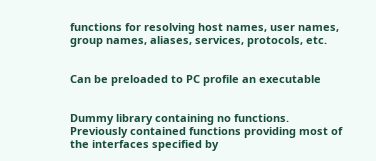functions for resolving host names, user names, group names, aliases, services, protocols, etc.


Can be preloaded to PC profile an executable


Dummy library containing no functions. Previously contained functions providing most of the interfaces specified by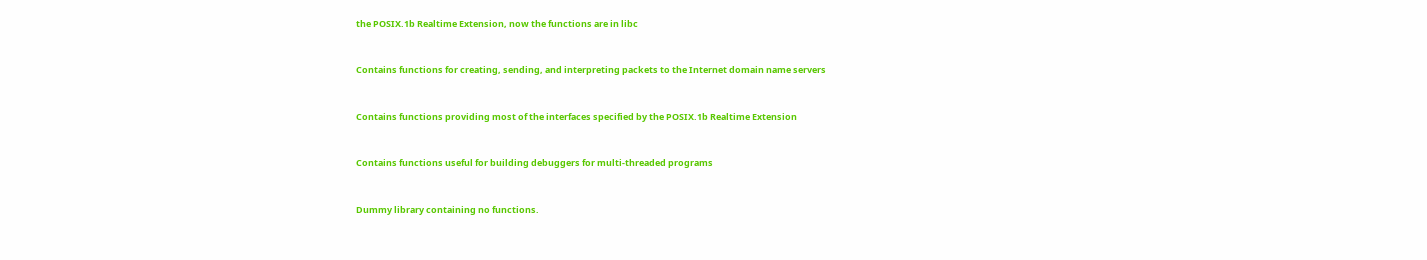the POSIX.1b Realtime Extension, now the functions are in libc


Contains functions for creating, sending, and interpreting packets to the Internet domain name servers


Contains functions providing most of the interfaces specified by the POSIX.1b Realtime Extension


Contains functions useful for building debuggers for multi-threaded programs


Dummy library containing no functions.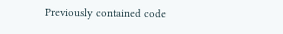Previously contained code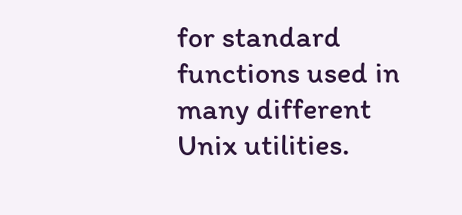for standard functions used in many different Unix utilities.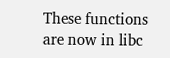These functions are now in libc